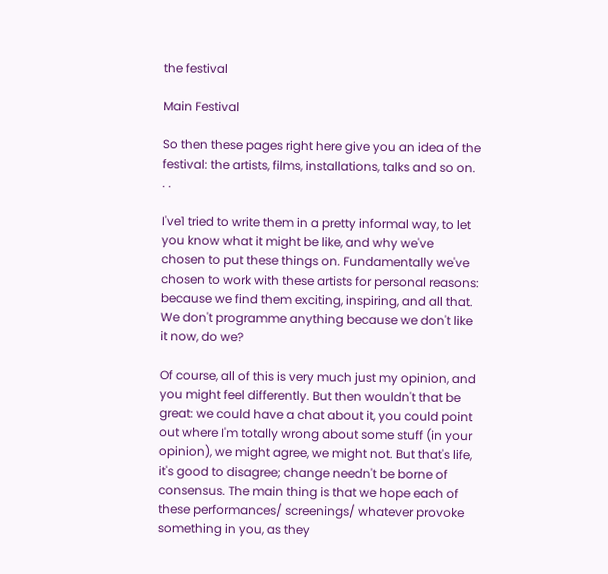the festival

Main Festival

So then these pages right here give you an idea of the festival: the artists, films, installations, talks and so on. . .

I've1 tried to write them in a pretty informal way, to let you know what it might be like, and why we've chosen to put these things on. Fundamentally we've chosen to work with these artists for personal reasons: because we find them exciting, inspiring, and all that. We don't programme anything because we don't like it now, do we?

Of course, all of this is very much just my opinion, and you might feel differently. But then wouldn't that be great: we could have a chat about it, you could point out where I'm totally wrong about some stuff (in your opinion), we might agree, we might not. But that's life, it's good to disagree; change needn't be borne of consensus. The main thing is that we hope each of these performances/ screenings/ whatever provoke something in you, as they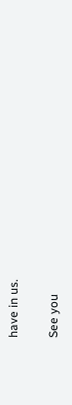have in us.

See you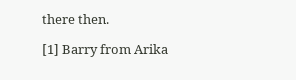there then.

[1] Barry from Arika